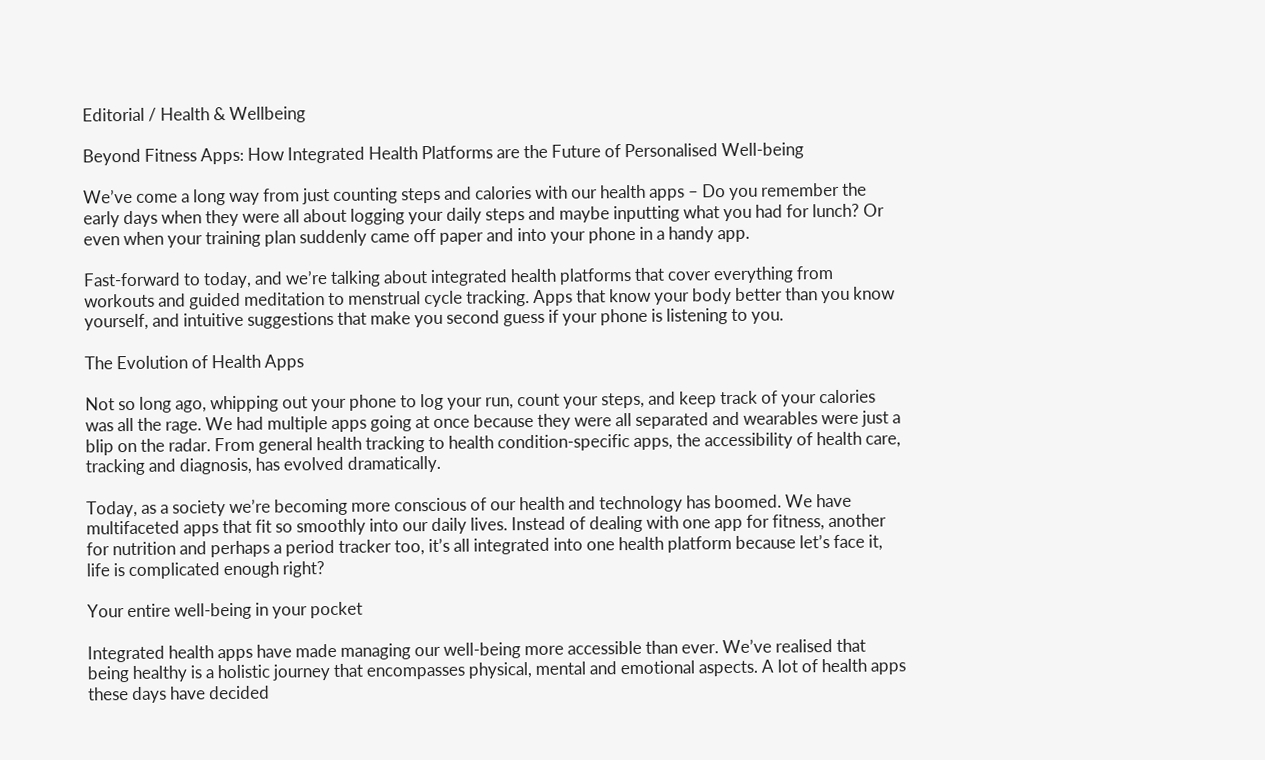Editorial / Health & Wellbeing

Beyond Fitness Apps: How Integrated Health Platforms are the Future of Personalised Well-being

We’ve come a long way from just counting steps and calories with our health apps – Do you remember the early days when they were all about logging your daily steps and maybe inputting what you had for lunch? Or even when your training plan suddenly came off paper and into your phone in a handy app.

Fast-forward to today, and we’re talking about integrated health platforms that cover everything from workouts and guided meditation to menstrual cycle tracking. Apps that know your body better than you know yourself, and intuitive suggestions that make you second guess if your phone is listening to you.

The Evolution of Health Apps

Not so long ago, whipping out your phone to log your run, count your steps, and keep track of your calories was all the rage. We had multiple apps going at once because they were all separated and wearables were just a blip on the radar. From general health tracking to health condition-specific apps, the accessibility of health care, tracking and diagnosis, has evolved dramatically.

Today, as a society we’re becoming more conscious of our health and technology has boomed. We have multifaceted apps that fit so smoothly into our daily lives. Instead of dealing with one app for fitness, another for nutrition and perhaps a period tracker too, it’s all integrated into one health platform because let’s face it, life is complicated enough right?

Your entire well-being in your pocket

Integrated health apps have made managing our well-being more accessible than ever. We’ve realised that being healthy is a holistic journey that encompasses physical, mental and emotional aspects. A lot of health apps these days have decided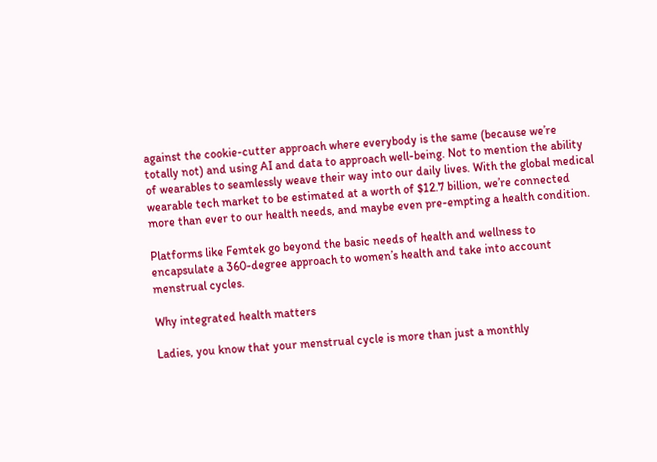against the cookie-cutter approach where everybody is the same (because we’re totally not) and using AI and data to approach well-being. Not to mention the ability of wearables to seamlessly weave their way into our daily lives. With the global medical wearable tech market to be estimated at a worth of $12.7 billion, we’re connected more than ever to our health needs, and maybe even pre-empting a health condition.

Platforms like Femtek go beyond the basic needs of health and wellness to encapsulate a 360-degree approach to women’s health and take into account menstrual cycles.

Why integrated health matters

Ladies, you know that your menstrual cycle is more than just a monthly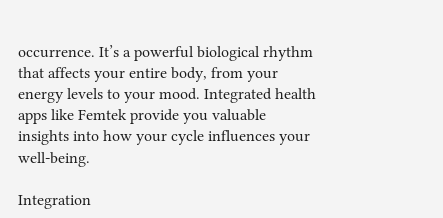occurrence. It’s a powerful biological rhythm that affects your entire body, from your energy levels to your mood. Integrated health apps like Femtek provide you valuable insights into how your cycle influences your well-being.

Integration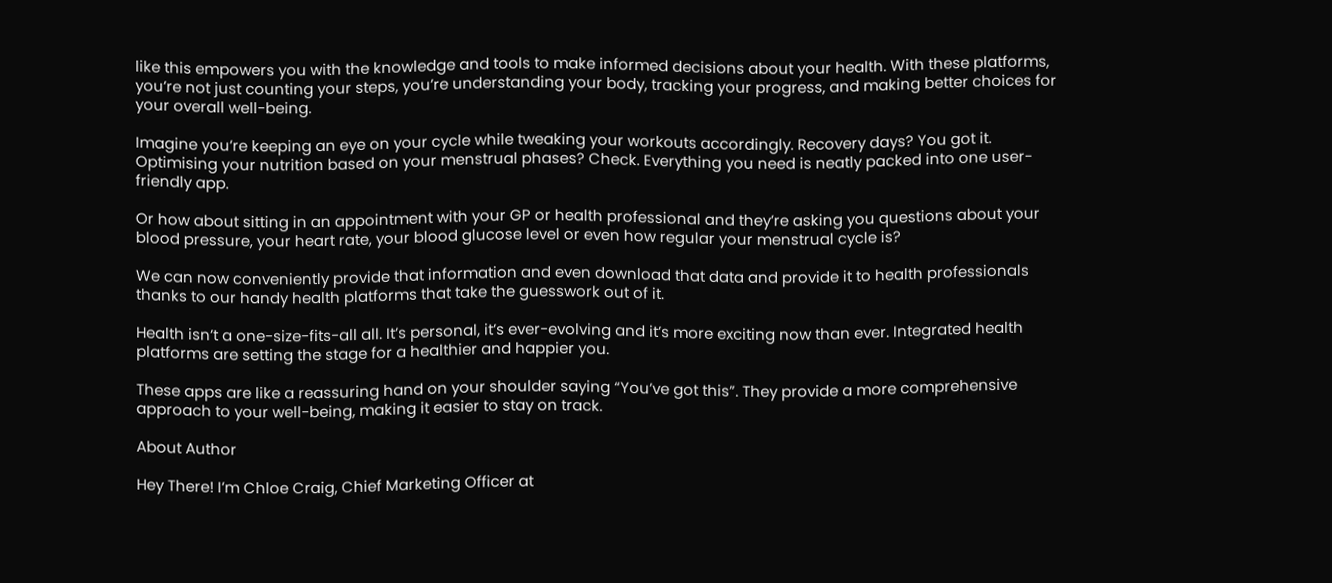like this empowers you with the knowledge and tools to make informed decisions about your health. With these platforms, you’re not just counting your steps, you’re understanding your body, tracking your progress, and making better choices for your overall well-being.

Imagine you’re keeping an eye on your cycle while tweaking your workouts accordingly. Recovery days? You got it. Optimising your nutrition based on your menstrual phases? Check. Everything you need is neatly packed into one user-friendly app.

Or how about sitting in an appointment with your GP or health professional and they’re asking you questions about your blood pressure, your heart rate, your blood glucose level or even how regular your menstrual cycle is?

We can now conveniently provide that information and even download that data and provide it to health professionals thanks to our handy health platforms that take the guesswork out of it.

Health isn’t a one-size-fits-all all. It’s personal, it’s ever-evolving and it’s more exciting now than ever. Integrated health platforms are setting the stage for a healthier and happier you.

These apps are like a reassuring hand on your shoulder saying “You’ve got this”. They provide a more comprehensive approach to your well-being, making it easier to stay on track.

About Author

Hey There! I’m Chloe Craig, Chief Marketing Officer at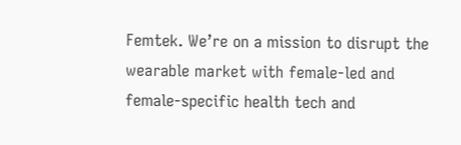Femtek. We’re on a mission to disrupt the wearable market with female-led and female-specific health tech and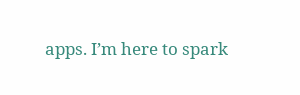apps. I’m here to spark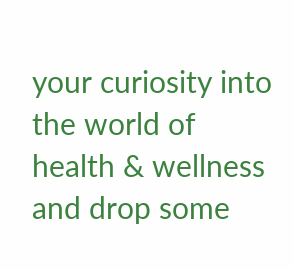your curiosity into the world of health & wellness and drop some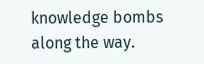knowledge bombs along the way.